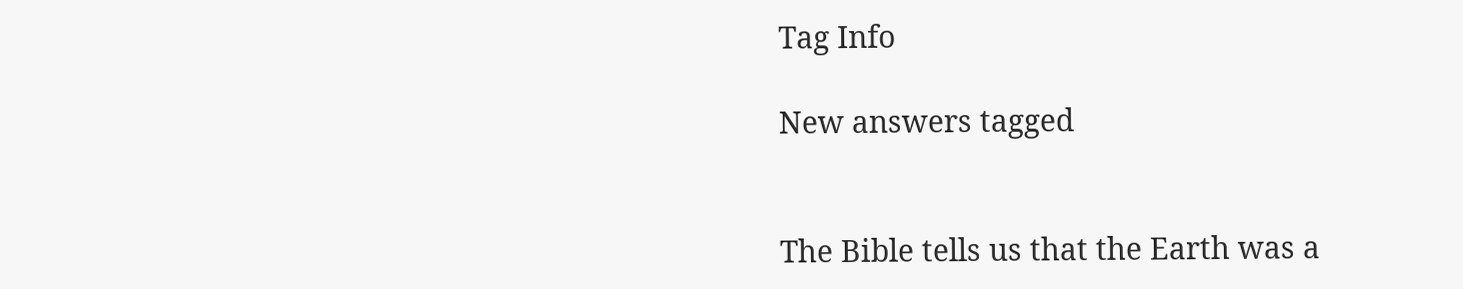Tag Info

New answers tagged


The Bible tells us that the Earth was a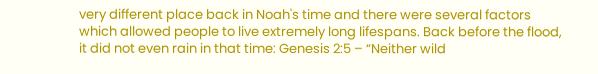very different place back in Noah's time and there were several factors which allowed people to live extremely long lifespans. Back before the flood, it did not even rain in that time: Genesis 2:5 – “Neither wild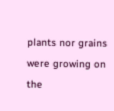plants nor grains were growing on the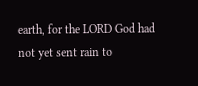earth, for the LORD God had not yet sent rain to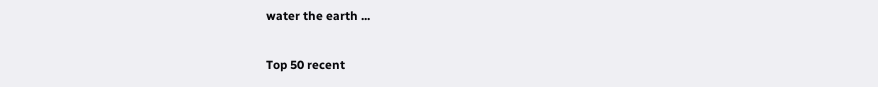water the earth ...

Top 50 recent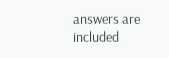answers are included